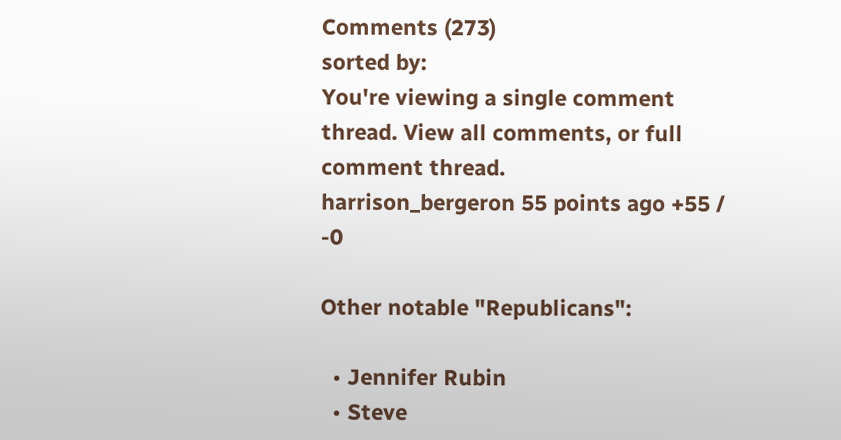Comments (273)
sorted by:
You're viewing a single comment thread. View all comments, or full comment thread.
harrison_bergeron 55 points ago +55 / -0

Other notable "Republicans":

  • Jennifer Rubin
  • Steve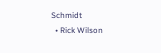Schmidt
  • Rick Wilson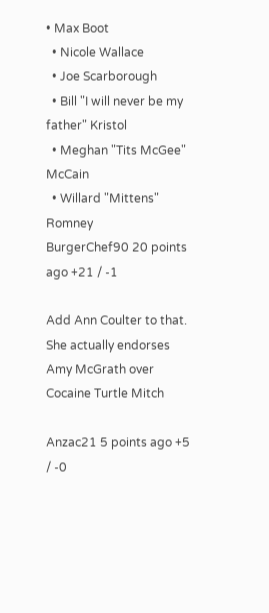• Max Boot
  • Nicole Wallace
  • Joe Scarborough
  • Bill "I will never be my father" Kristol
  • Meghan "Tits McGee" McCain
  • Willard "Mittens" Romney
BurgerChef90 20 points ago +21 / -1

Add Ann Coulter to that. She actually endorses Amy McGrath over Cocaine Turtle Mitch

Anzac21 5 points ago +5 / -0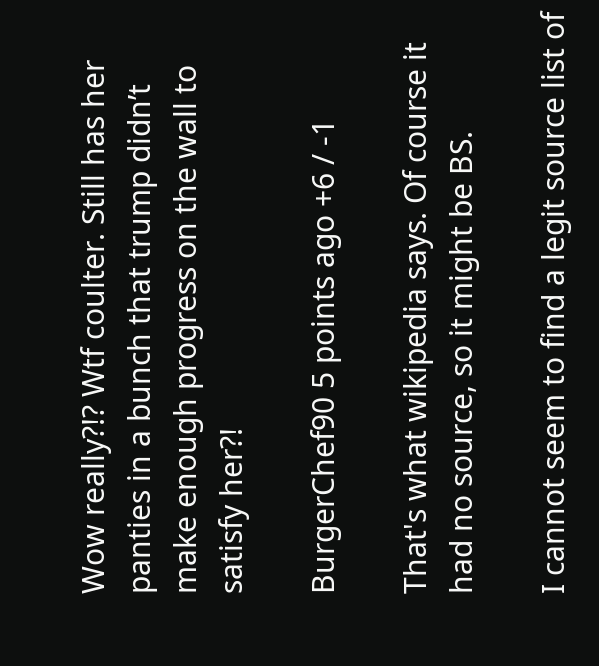Wow really?!? Wtf coulter. Still has her panties in a bunch that trump didn’t make enough progress on the wall to satisfy her?!

BurgerChef90 5 points ago +6 / -1

That's what wikipedia says. Of course it had no source, so it might be BS.

I cannot seem to find a legit source list of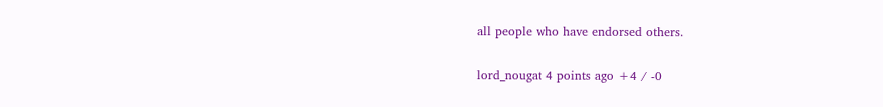all people who have endorsed others.

lord_nougat 4 points ago +4 / -0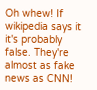Oh whew! If wikipedia says it it's probably false. They're almost as fake news as CNN!